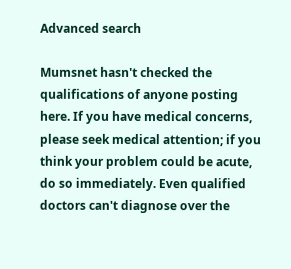Advanced search

Mumsnet hasn't checked the qualifications of anyone posting here. If you have medical concerns, please seek medical attention; if you think your problem could be acute, do so immediately. Even qualified doctors can't diagnose over the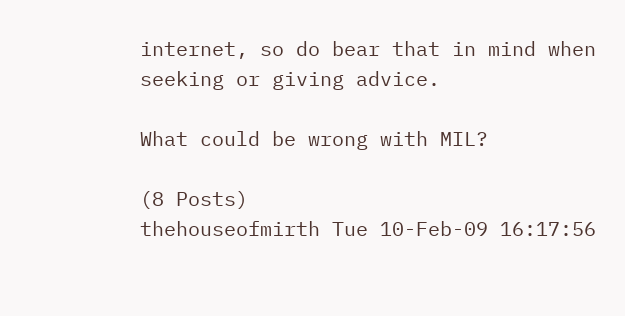internet, so do bear that in mind when seeking or giving advice.

What could be wrong with MIL?

(8 Posts)
thehouseofmirth Tue 10-Feb-09 16:17:56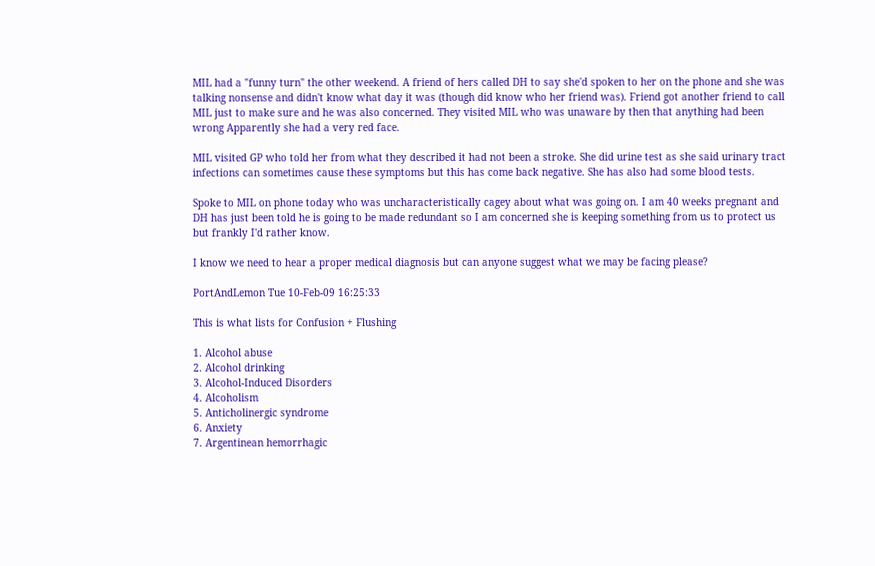MIL had a "funny turn" the other weekend. A friend of hers called DH to say she'd spoken to her on the phone and she was talking nonsense and didn't know what day it was (though did know who her friend was). Friend got another friend to call MIL just to make sure and he was also concerned. They visited MIL who was unaware by then that anything had been wrong Apparently she had a very red face.

MIL visited GP who told her from what they described it had not been a stroke. She did urine test as she said urinary tract infections can sometimes cause these symptoms but this has come back negative. She has also had some blood tests.

Spoke to MIL on phone today who was uncharacteristically cagey about what was going on. I am 40 weeks pregnant and DH has just been told he is going to be made redundant so I am concerned she is keeping something from us to protect us but frankly I'd rather know.

I know we need to hear a proper medical diagnosis but can anyone suggest what we may be facing please?

PortAndLemon Tue 10-Feb-09 16:25:33

This is what lists for Confusion + Flushing

1. Alcohol abuse
2. Alcohol drinking
3. Alcohol-Induced Disorders
4. Alcoholism
5. Anticholinergic syndrome
6. Anxiety
7. Argentinean hemorrhagic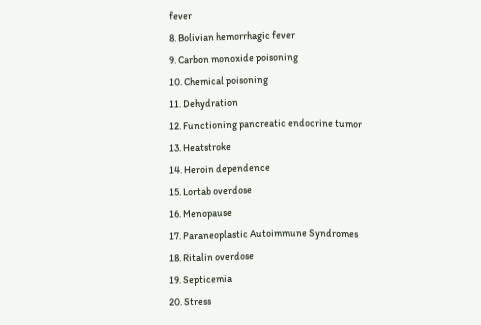fever
8. Bolivian hemorrhagic fever
9. Carbon monoxide poisoning
10. Chemical poisoning
11. Dehydration
12. Functioning pancreatic endocrine tumor
13. Heatstroke
14. Heroin dependence
15. Lortab overdose
16. Menopause
17. Paraneoplastic Autoimmune Syndromes
18. Ritalin overdose
19. Septicemia
20. Stress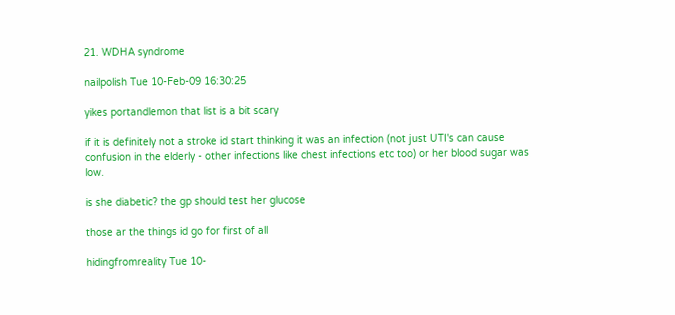21. WDHA syndrome

nailpolish Tue 10-Feb-09 16:30:25

yikes portandlemon that list is a bit scary

if it is definitely not a stroke id start thinking it was an infection (not just UTI's can cause confusion in the elderly - other infections like chest infections etc too) or her blood sugar was low.

is she diabetic? the gp should test her glucose

those ar the things id go for first of all

hidingfromreality Tue 10-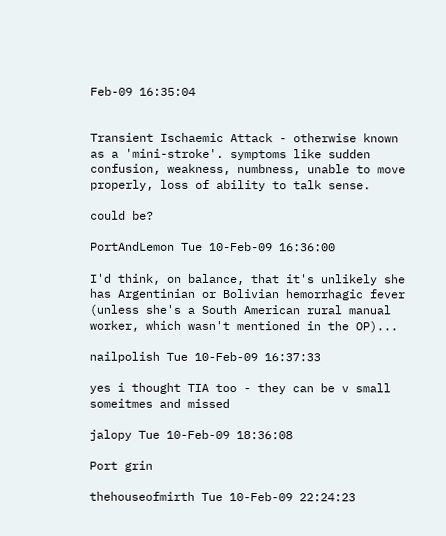Feb-09 16:35:04


Transient Ischaemic Attack - otherwise known as a 'mini-stroke'. symptoms like sudden confusion, weakness, numbness, unable to move properly, loss of ability to talk sense.

could be?

PortAndLemon Tue 10-Feb-09 16:36:00

I'd think, on balance, that it's unlikely she has Argentinian or Bolivian hemorrhagic fever
(unless she's a South American rural manual worker, which wasn't mentioned in the OP)...

nailpolish Tue 10-Feb-09 16:37:33

yes i thought TIA too - they can be v small someitmes and missed

jalopy Tue 10-Feb-09 18:36:08

Port grin

thehouseofmirth Tue 10-Feb-09 22:24:23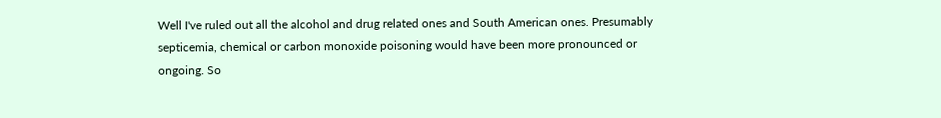Well I've ruled out all the alcohol and drug related ones and South American ones. Presumably septicemia, chemical or carbon monoxide poisoning would have been more pronounced or ongoing. So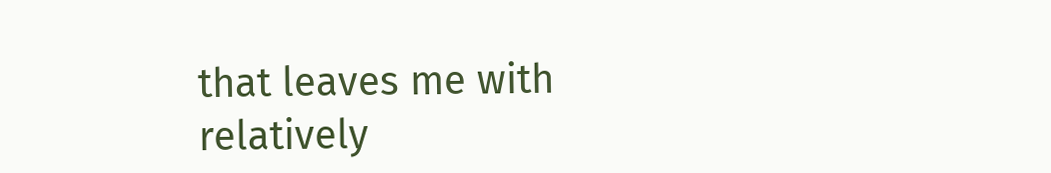that leaves me with relatively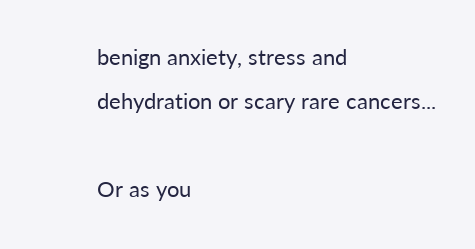benign anxiety, stress and dehydration or scary rare cancers...

Or as you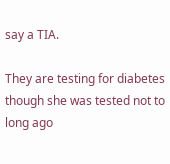say a TIA.

They are testing for diabetes though she was tested not to long ago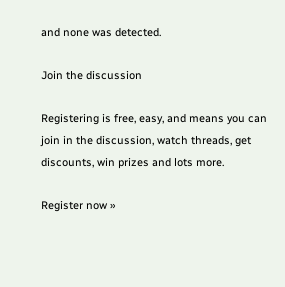and none was detected.

Join the discussion

Registering is free, easy, and means you can join in the discussion, watch threads, get discounts, win prizes and lots more.

Register now »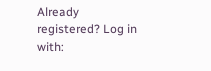Already registered? Log in with: